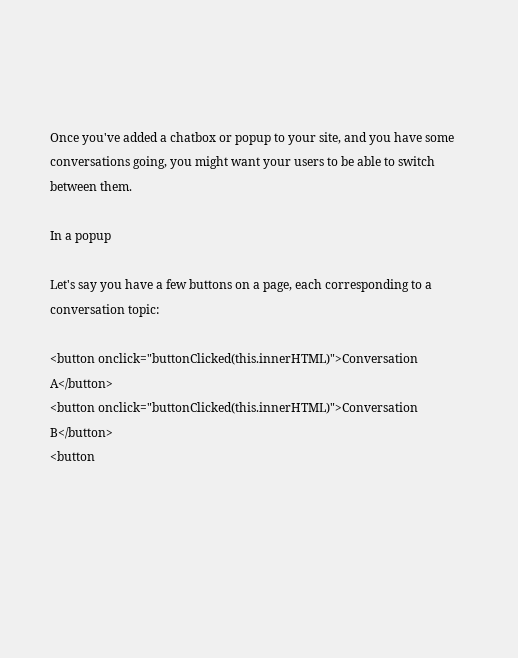Once you've added a chatbox or popup to your site, and you have some conversations going, you might want your users to be able to switch between them.

In a popup

Let's say you have a few buttons on a page, each corresponding to a conversation topic:

<button onclick="buttonClicked(this.innerHTML)">Conversation A</button>
<button onclick="buttonClicked(this.innerHTML)">Conversation B</button>
<button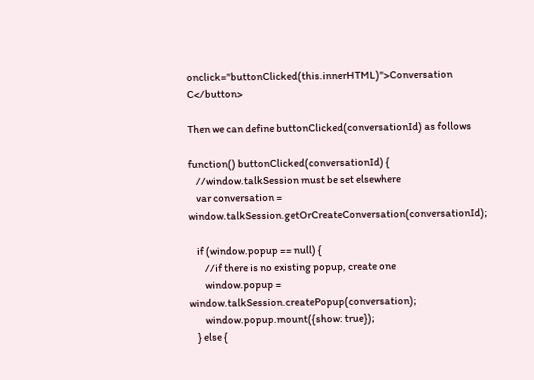onclick="buttonClicked(this.innerHTML)">Conversation C</button>

Then we can define buttonClicked(conversationId) as follows

function() buttonClicked(conversationId) {
    //window.talkSession must be set elsewhere
    var conversation = window.talkSession.getOrCreateConversation(conversationId);

    if (window.popup == null) {
        //if there is no existing popup, create one
        window.popup = window.talkSession.createPopup(conversation);
        window.popup.mount({show: true});
    } else {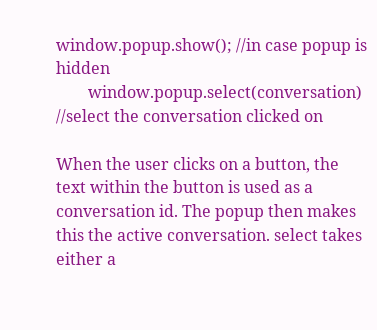window.popup.show(); //in case popup is hidden
        window.popup.select(conversation) //select the conversation clicked on

When the user clicks on a button, the text within the button is used as a conversation id. The popup then makes this the active conversation. select takes either a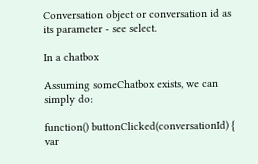Conversation object or conversation id as its parameter - see select.

In a chatbox

Assuming someChatbox exists, we can simply do:

function() buttonClicked(conversationId) {
var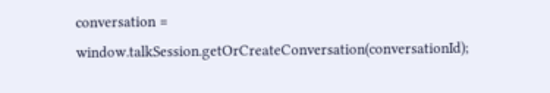conversation = window.talkSession.getOrCreateConversation(conversationId);